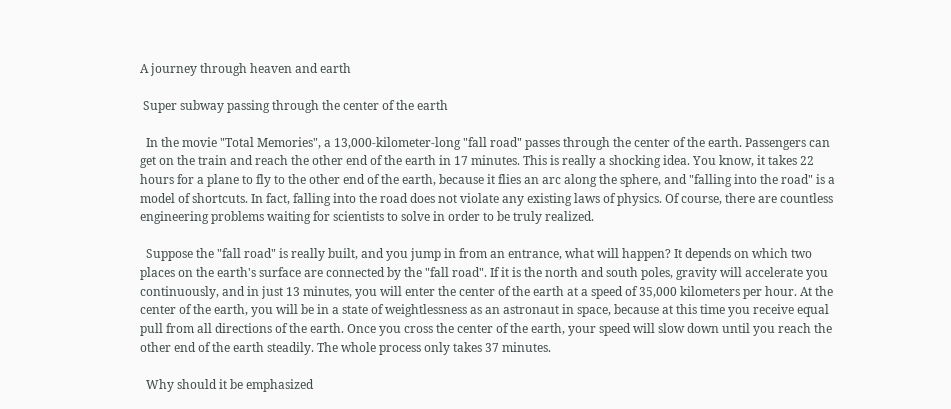A journey through heaven and earth

 Super subway passing through the center of the earth

  In the movie "Total Memories", a 13,000-kilometer-long "fall road" passes through the center of the earth. Passengers can get on the train and reach the other end of the earth in 17 minutes. This is really a shocking idea. You know, it takes 22 hours for a plane to fly to the other end of the earth, because it flies an arc along the sphere, and "falling into the road" is a model of shortcuts. In fact, falling into the road does not violate any existing laws of physics. Of course, there are countless engineering problems waiting for scientists to solve in order to be truly realized.

  Suppose the "fall road" is really built, and you jump in from an entrance, what will happen? It depends on which two places on the earth's surface are connected by the "fall road". If it is the north and south poles, gravity will accelerate you continuously, and in just 13 minutes, you will enter the center of the earth at a speed of 35,000 kilometers per hour. At the center of the earth, you will be in a state of weightlessness as an astronaut in space, because at this time you receive equal pull from all directions of the earth. Once you cross the center of the earth, your speed will slow down until you reach the other end of the earth steadily. The whole process only takes 37 minutes.

  Why should it be emphasized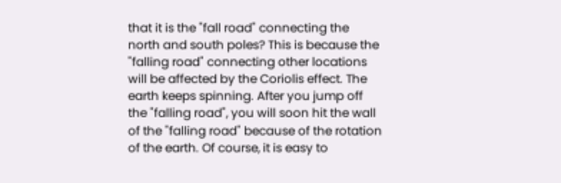that it is the "fall road" connecting the north and south poles? This is because the "falling road" connecting other locations will be affected by the Coriolis effect. The earth keeps spinning. After you jump off the "falling road", you will soon hit the wall of the "falling road" because of the rotation of the earth. Of course, it is easy to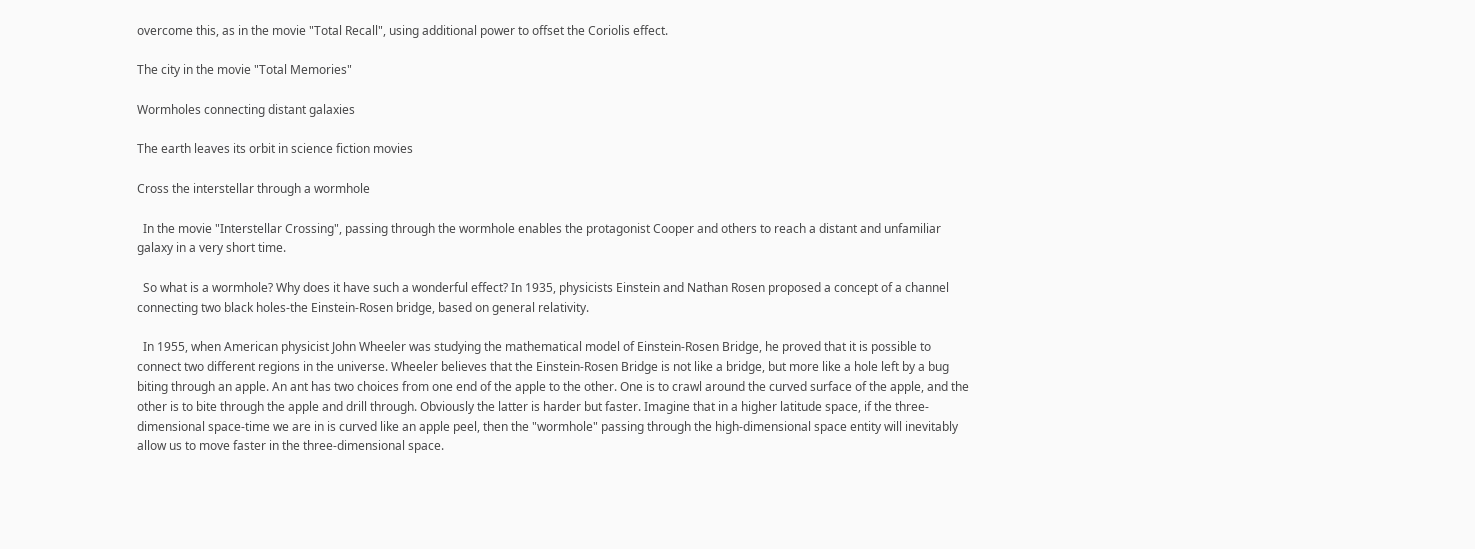overcome this, as in the movie "Total Recall", using additional power to offset the Coriolis effect.

The city in the movie "Total Memories"

Wormholes connecting distant galaxies

The earth leaves its orbit in science fiction movies

Cross the interstellar through a wormhole

  In the movie "Interstellar Crossing", passing through the wormhole enables the protagonist Cooper and others to reach a distant and unfamiliar galaxy in a very short time.

  So what is a wormhole? Why does it have such a wonderful effect? In 1935, physicists Einstein and Nathan Rosen proposed a concept of a channel connecting two black holes-the Einstein-Rosen bridge, based on general relativity.

  In 1955, when American physicist John Wheeler was studying the mathematical model of Einstein-Rosen Bridge, he proved that it is possible to connect two different regions in the universe. Wheeler believes that the Einstein-Rosen Bridge is not like a bridge, but more like a hole left by a bug biting through an apple. An ant has two choices from one end of the apple to the other. One is to crawl around the curved surface of the apple, and the other is to bite through the apple and drill through. Obviously the latter is harder but faster. Imagine that in a higher latitude space, if the three-dimensional space-time we are in is curved like an apple peel, then the "wormhole" passing through the high-dimensional space entity will inevitably allow us to move faster in the three-dimensional space.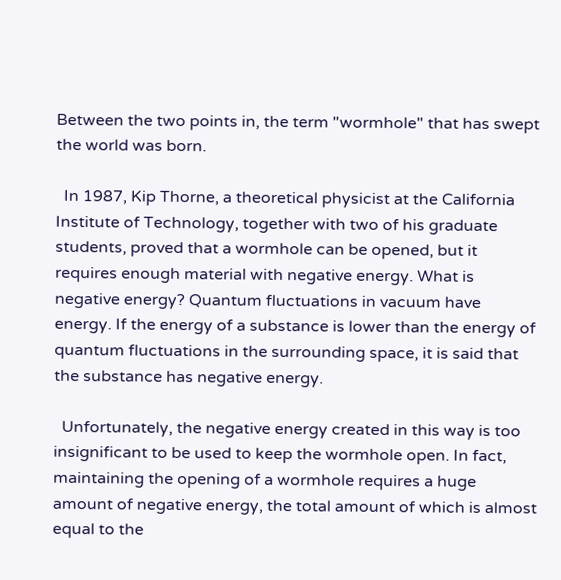Between the two points in, the term "wormhole" that has swept the world was born.

  In 1987, Kip Thorne, a theoretical physicist at the California Institute of Technology, together with two of his graduate students, proved that a wormhole can be opened, but it requires enough material with negative energy. What is negative energy? Quantum fluctuations in vacuum have energy. If the energy of a substance is lower than the energy of quantum fluctuations in the surrounding space, it is said that the substance has negative energy.

  Unfortunately, the negative energy created in this way is too insignificant to be used to keep the wormhole open. In fact, maintaining the opening of a wormhole requires a huge amount of negative energy, the total amount of which is almost equal to the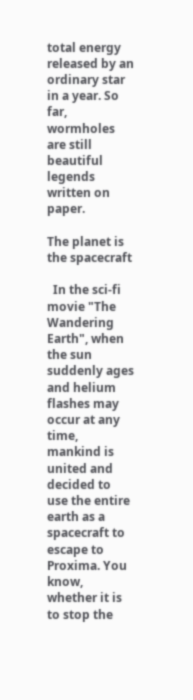total energy released by an ordinary star in a year. So far, wormholes are still beautiful legends written on paper.

The planet is the spacecraft

  In the sci-fi movie "The Wandering Earth", when the sun suddenly ages and helium flashes may occur at any time, mankind is united and decided to use the entire earth as a spacecraft to escape to Proxima. You know, whether it is to stop the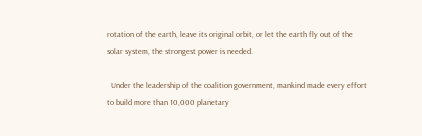rotation of the earth, leave its original orbit, or let the earth fly out of the solar system, the strongest power is needed.

  Under the leadership of the coalition government, mankind made every effort to build more than 10,000 planetary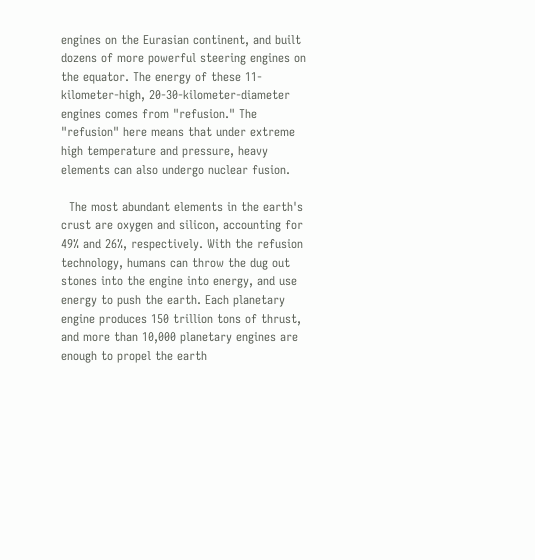engines on the Eurasian continent, and built dozens of more powerful steering engines on the equator. The energy of these 11-kilometer-high, 20-30-kilometer-diameter engines comes from "refusion." The "refusion" here means that under extreme high temperature and pressure, heavy elements can also undergo nuclear fusion.

  The most abundant elements in the earth's crust are oxygen and silicon, accounting for 49% and 26%, respectively. With the refusion technology, humans can throw the dug out stones into the engine into energy, and use energy to push the earth. Each planetary engine produces 150 trillion tons of thrust, and more than 10,000 planetary engines are enough to propel the earth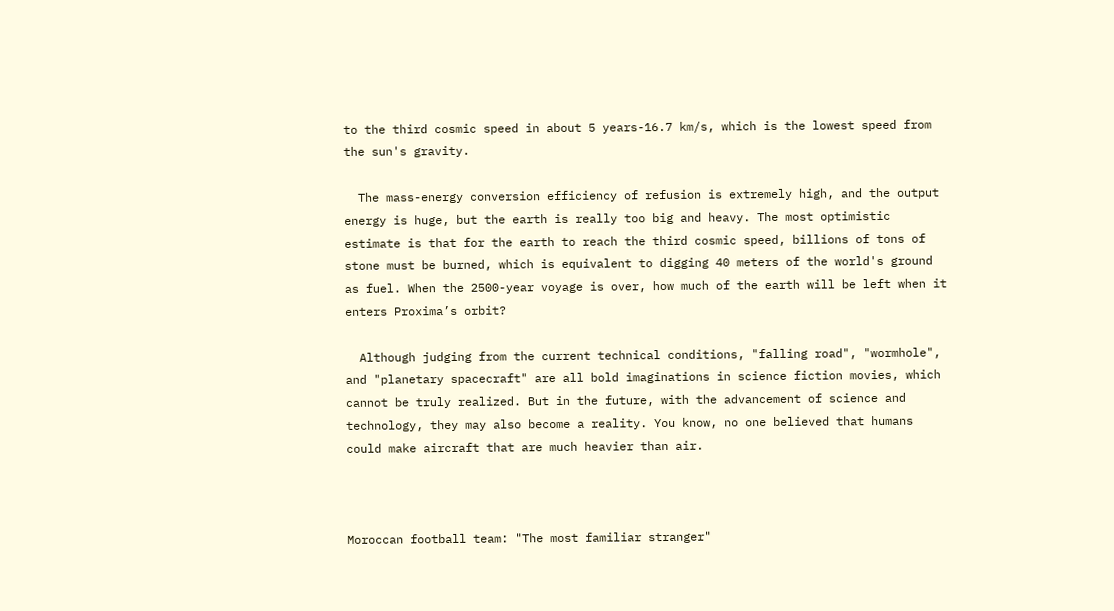to the third cosmic speed in about 5 years-16.7 km/s, which is the lowest speed from the sun's gravity.

  The mass-energy conversion efficiency of refusion is extremely high, and the output energy is huge, but the earth is really too big and heavy. The most optimistic estimate is that for the earth to reach the third cosmic speed, billions of tons of stone must be burned, which is equivalent to digging 40 meters of the world's ground as fuel. When the 2500-year voyage is over, how much of the earth will be left when it enters Proxima’s orbit?

  Although judging from the current technical conditions, "falling road", "wormhole", and "planetary spacecraft" are all bold imaginations in science fiction movies, which cannot be truly realized. But in the future, with the advancement of science and technology, they may also become a reality. You know, no one believed that humans could make aircraft that are much heavier than air.



Moroccan football team: "The most familiar stranger"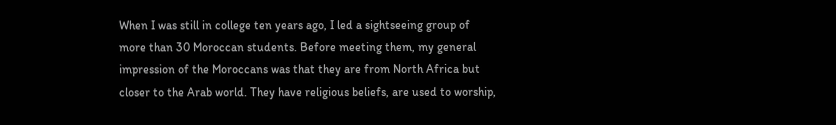When I was still in college ten years ago, I led a sightseeing group of more than 30 Moroccan students. Before meeting them, my general impression of the Moroccans was that they are from North Africa but closer to the Arab world. They have religious beliefs, are used to worship,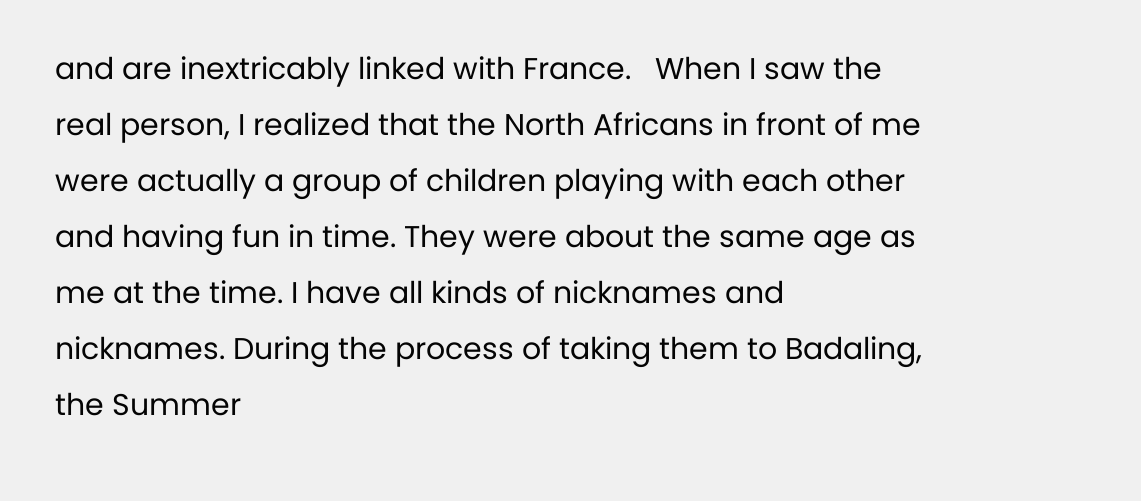and are inextricably linked with France.   When I saw the real person, I realized that the North Africans in front of me were actually a group of children playing with each other and having fun in time. They were about the same age as me at the time. I have all kinds of nicknames and nicknames. During the process of taking them to Badaling, the Summer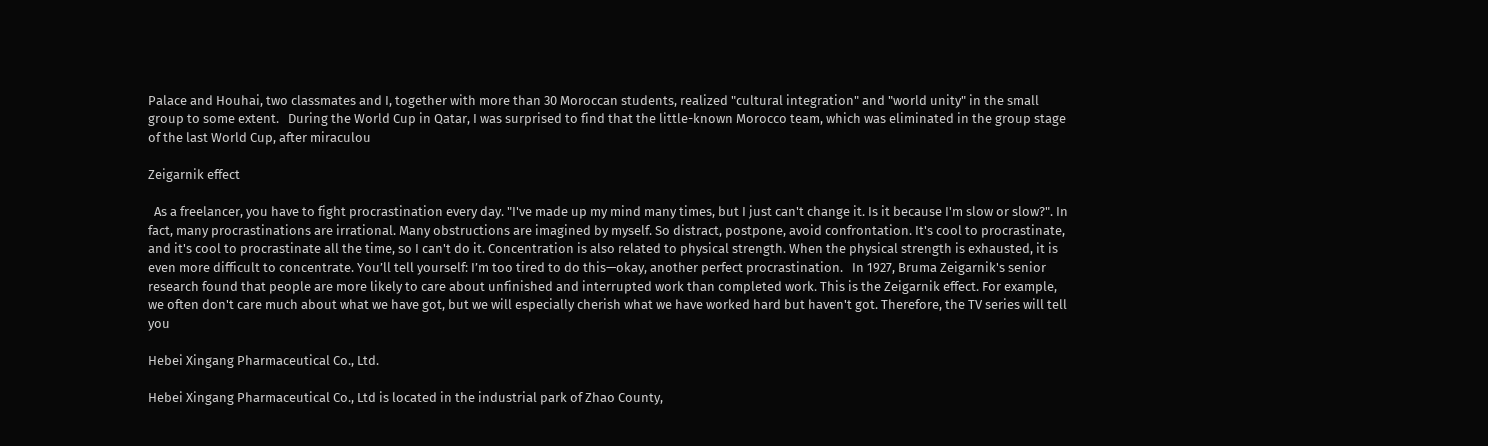Palace and Houhai, two classmates and I, together with more than 30 Moroccan students, realized "cultural integration" and "world unity" in the small group to some extent.   During the World Cup in Qatar, I was surprised to find that the little-known Morocco team, which was eliminated in the group stage of the last World Cup, after miraculou

Zeigarnik effect

  As a freelancer, you have to fight procrastination every day. "I've made up my mind many times, but I just can't change it. Is it because I'm slow or slow?". In fact, many procrastinations are irrational. Many obstructions are imagined by myself. So distract, postpone, avoid confrontation. It's cool to procrastinate, and it's cool to procrastinate all the time, so I can't do it. Concentration is also related to physical strength. When the physical strength is exhausted, it is even more difficult to concentrate. You’ll tell yourself: I’m too tired to do this—okay, another perfect procrastination.   In 1927, Bruma Zeigarnik's senior research found that people are more likely to care about unfinished and interrupted work than completed work. This is the Zeigarnik effect. For example, we often don't care much about what we have got, but we will especially cherish what we have worked hard but haven't got. Therefore, the TV series will tell you

Hebei Xingang Pharmaceutical Co., Ltd.

Hebei Xingang Pharmaceutical Co., Ltd is located in the industrial park of Zhao County,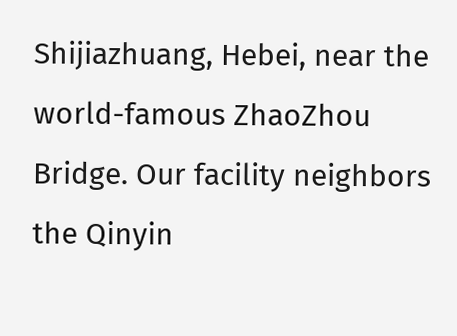Shijiazhuang, Hebei, near the world-famous ZhaoZhou Bridge. Our facility neighbors the Qinyin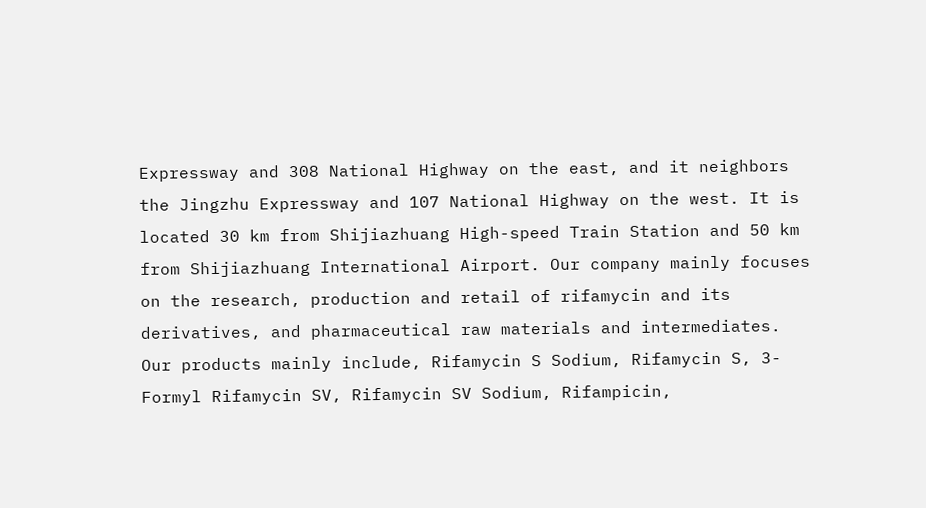Expressway and 308 National Highway on the east, and it neighbors the Jingzhu Expressway and 107 National Highway on the west. It is located 30 km from Shijiazhuang High-speed Train Station and 50 km from Shijiazhuang International Airport. Our company mainly focuses on the research, production and retail of rifamycin and its derivatives, and pharmaceutical raw materials and intermediates. Our products mainly include, Rifamycin S Sodium, Rifamycin S, 3-Formyl Rifamycin SV, Rifamycin SV Sodium, Rifampicin,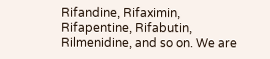Rifandine, Rifaximin, Rifapentine, Rifabutin, Rilmenidine, and so on. We are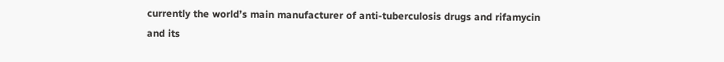currently the world’s main manufacturer of anti-tuberculosis drugs and rifamycin and its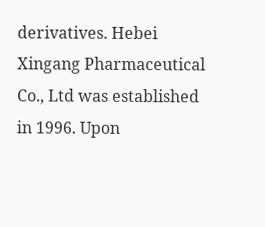derivatives. Hebei Xingang Pharmaceutical Co., Ltd was established in 1996. Upon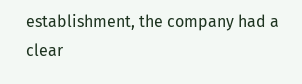establishment, the company had a clear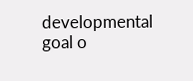developmental goal o